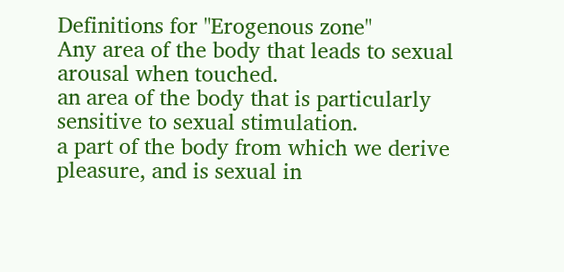Definitions for "Erogenous zone"
Any area of the body that leads to sexual arousal when touched.
an area of the body that is particularly sensitive to sexual stimulation.
a part of the body from which we derive pleasure, and is sexual in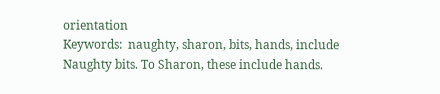orientation
Keywords:  naughty, sharon, bits, hands, include
Naughty bits. To Sharon, these include hands.